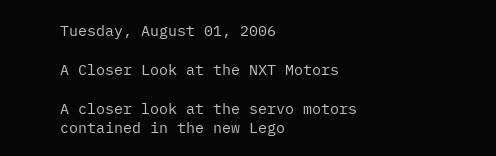Tuesday, August 01, 2006

A Closer Look at the NXT Motors

A closer look at the servo motors contained in the new Lego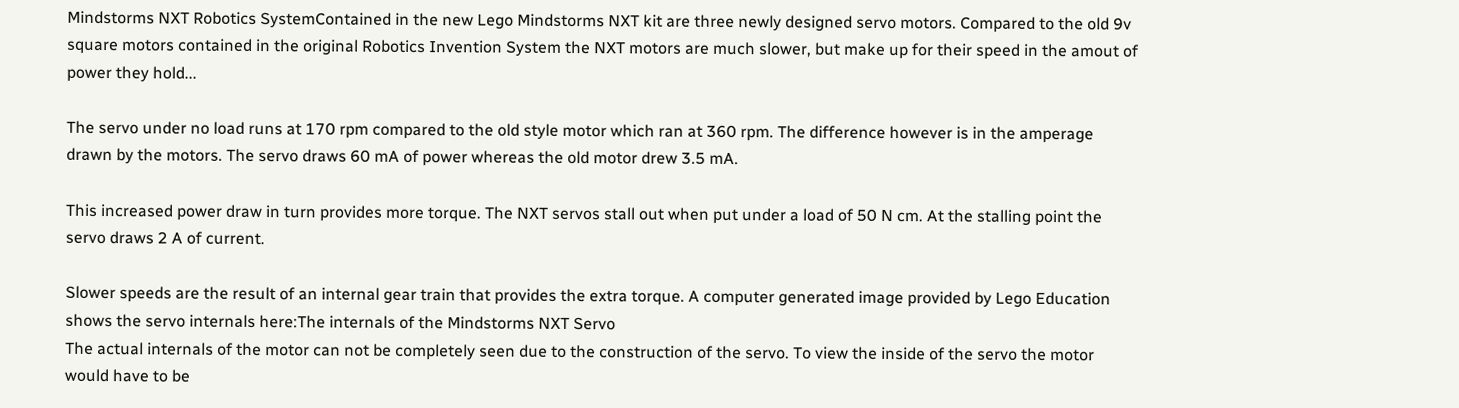Mindstorms NXT Robotics SystemContained in the new Lego Mindstorms NXT kit are three newly designed servo motors. Compared to the old 9v square motors contained in the original Robotics Invention System the NXT motors are much slower, but make up for their speed in the amout of power they hold...

The servo under no load runs at 170 rpm compared to the old style motor which ran at 360 rpm. The difference however is in the amperage drawn by the motors. The servo draws 60 mA of power whereas the old motor drew 3.5 mA.

This increased power draw in turn provides more torque. The NXT servos stall out when put under a load of 50 N cm. At the stalling point the servo draws 2 A of current.

Slower speeds are the result of an internal gear train that provides the extra torque. A computer generated image provided by Lego Education shows the servo internals here:The internals of the Mindstorms NXT Servo
The actual internals of the motor can not be completely seen due to the construction of the servo. To view the inside of the servo the motor would have to be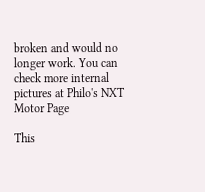broken and would no longer work. You can check more internal pictures at Philo's NXT Motor Page

This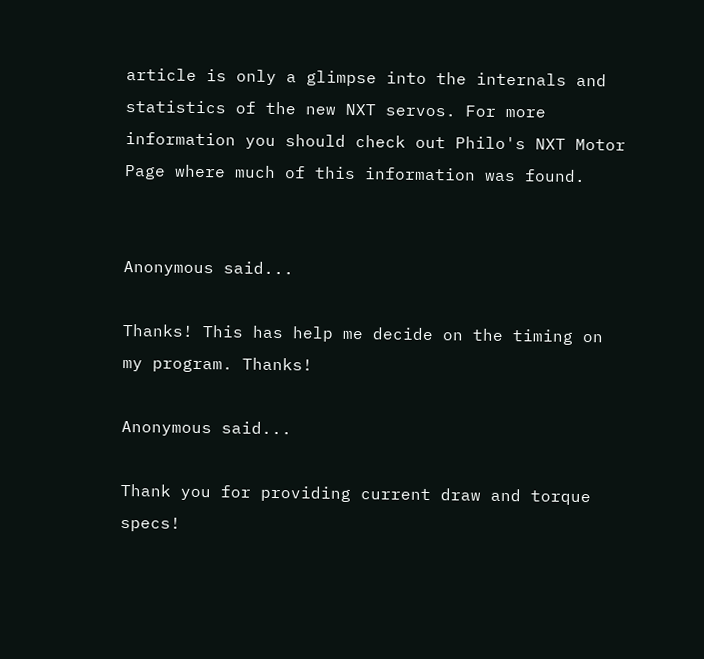article is only a glimpse into the internals and statistics of the new NXT servos. For more information you should check out Philo's NXT Motor Page where much of this information was found.


Anonymous said...

Thanks! This has help me decide on the timing on my program. Thanks!

Anonymous said...

Thank you for providing current draw and torque specs!